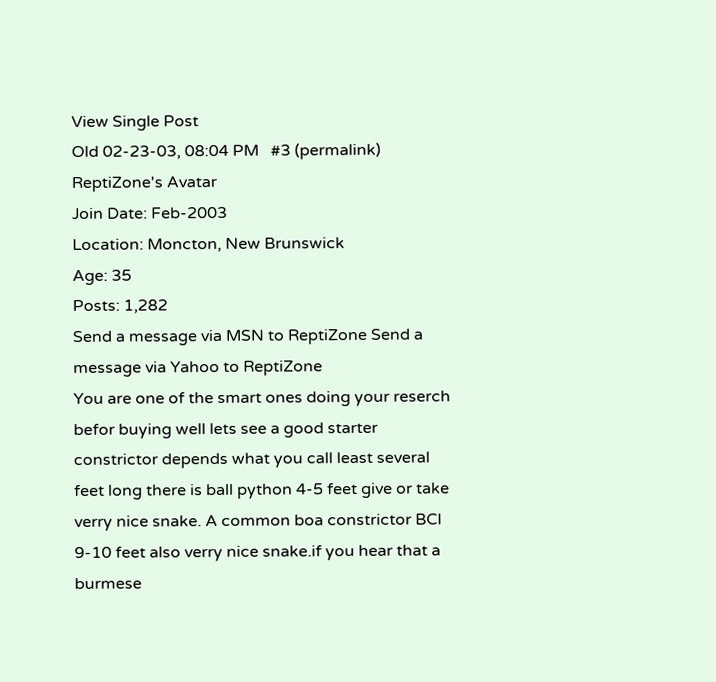View Single Post
Old 02-23-03, 08:04 PM   #3 (permalink)
ReptiZone's Avatar
Join Date: Feb-2003
Location: Moncton, New Brunswick
Age: 35
Posts: 1,282
Send a message via MSN to ReptiZone Send a message via Yahoo to ReptiZone
You are one of the smart ones doing your reserch befor buying well lets see a good starter constrictor depends what you call least several feet long there is ball python 4-5 feet give or take verry nice snake. A common boa constrictor BCI 9-10 feet also verry nice snake.if you hear that a burmese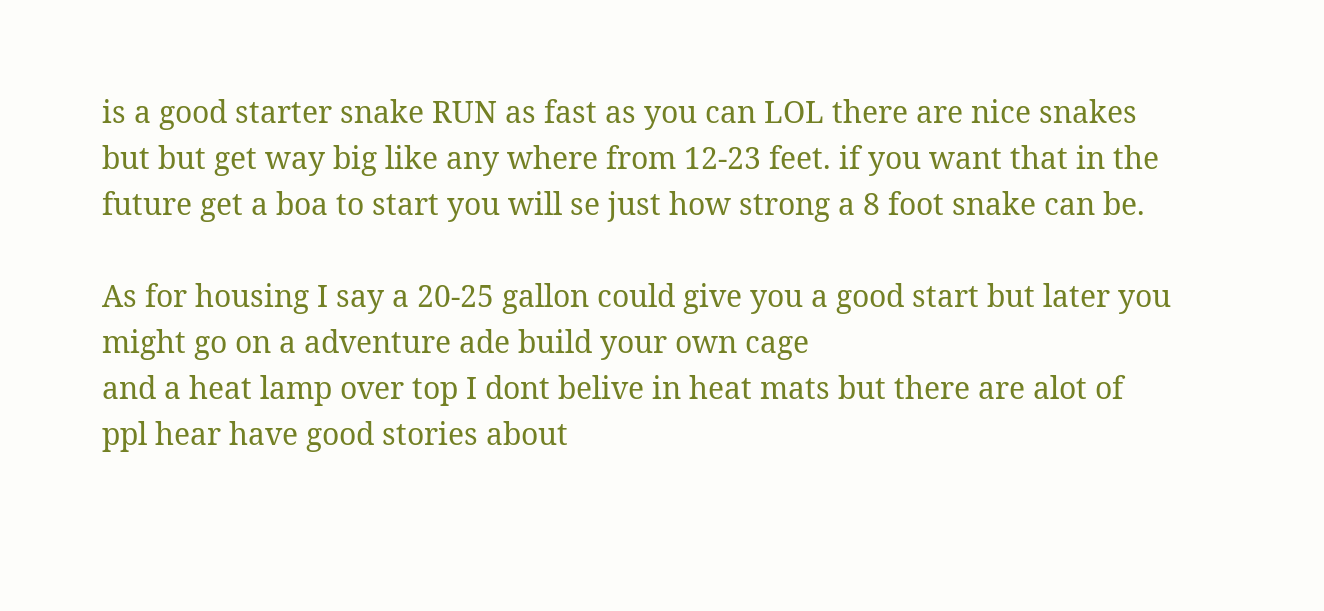is a good starter snake RUN as fast as you can LOL there are nice snakes but but get way big like any where from 12-23 feet. if you want that in the future get a boa to start you will se just how strong a 8 foot snake can be.

As for housing I say a 20-25 gallon could give you a good start but later you might go on a adventure ade build your own cage
and a heat lamp over top I dont belive in heat mats but there are alot of ppl hear have good stories about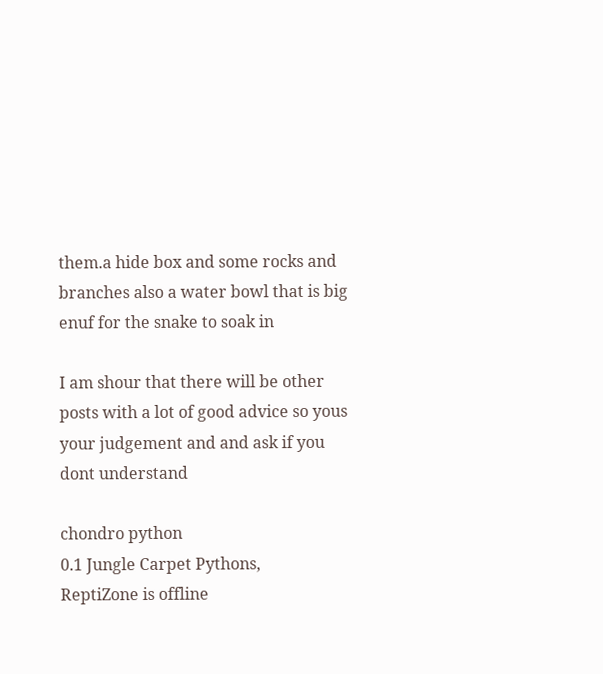them.a hide box and some rocks and branches also a water bowl that is big enuf for the snake to soak in

I am shour that there will be other posts with a lot of good advice so yous your judgement and and ask if you dont understand

chondro python
0.1 Jungle Carpet Pythons,
ReptiZone is offline